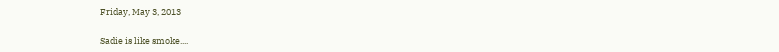Friday, May 3, 2013

Sadie is like smoke....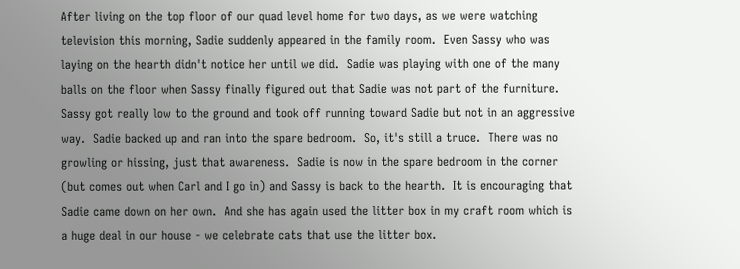After living on the top floor of our quad level home for two days, as we were watching television this morning, Sadie suddenly appeared in the family room.  Even Sassy who was laying on the hearth didn't notice her until we did.  Sadie was playing with one of the many balls on the floor when Sassy finally figured out that Sadie was not part of the furniture.  Sassy got really low to the ground and took off running toward Sadie but not in an aggressive way.  Sadie backed up and ran into the spare bedroom.  So, it's still a truce.  There was no growling or hissing, just that awareness.  Sadie is now in the spare bedroom in the corner (but comes out when Carl and I go in) and Sassy is back to the hearth.  It is encouraging that Sadie came down on her own.  And she has again used the litter box in my craft room which is a huge deal in our house - we celebrate cats that use the litter box.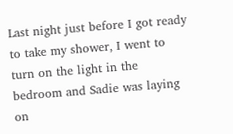Last night just before I got ready to take my shower, I went to turn on the light in the bedroom and Sadie was laying on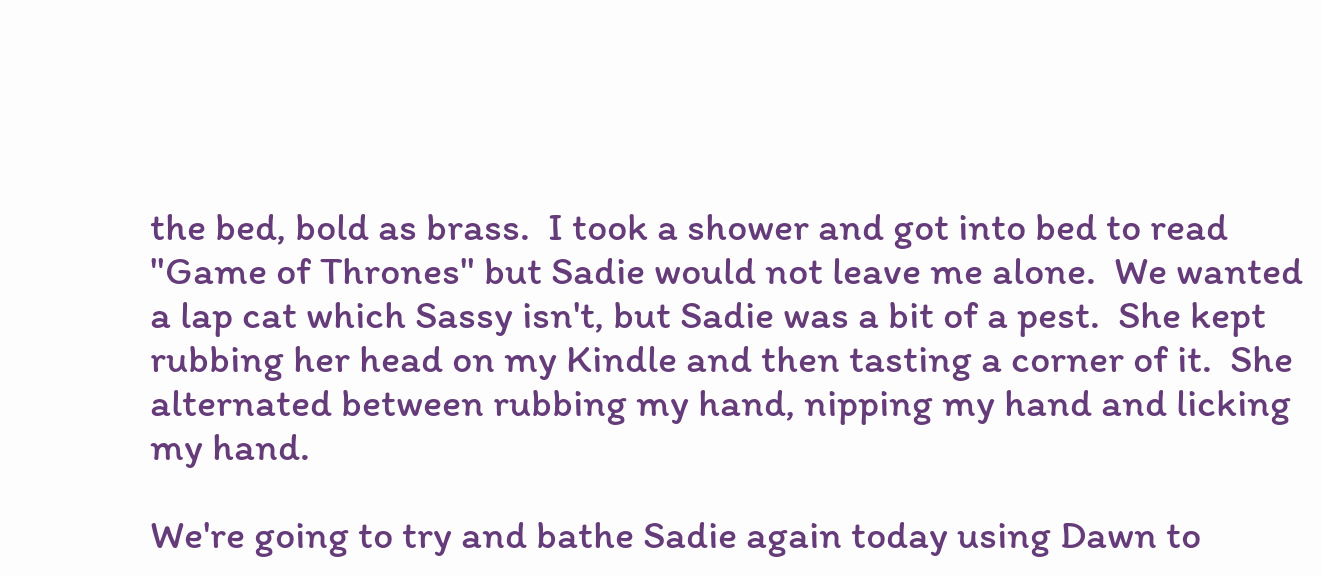the bed, bold as brass.  I took a shower and got into bed to read "Game of Thrones" but Sadie would not leave me alone.  We wanted a lap cat which Sassy isn't, but Sadie was a bit of a pest.  She kept rubbing her head on my Kindle and then tasting a corner of it.  She alternated between rubbing my hand, nipping my hand and licking my hand.

We're going to try and bathe Sadie again today using Dawn to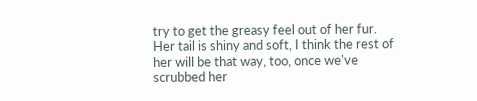try to get the greasy feel out of her fur.  Her tail is shiny and soft, I think the rest of her will be that way, too, once we've scrubbed her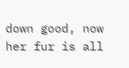down good, now her fur is all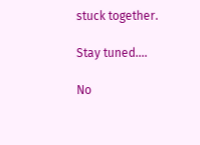stuck together.

Stay tuned....

No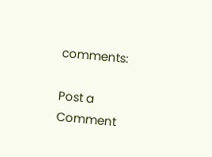comments:

Post a Comment